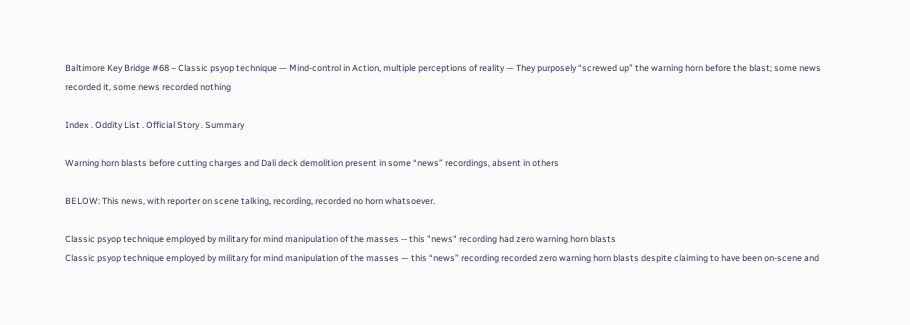Baltimore Key Bridge #68 – Classic psyop technique — Mind-control in Action, multiple perceptions of reality — They purposely “screwed up” the warning horn before the blast; some news recorded it, some news recorded nothing

Index . Oddity List . Official Story . Summary

Warning horn blasts before cutting charges and Dali deck demolition present in some “news” recordings, absent in others

BELOW: This news, with reporter on scene talking, recording, recorded no horn whatsoever.

Classic psyop technique employed by military for mind manipulation of the masses -- this "news" recording had zero warning horn blasts
Classic psyop technique employed by military for mind manipulation of the masses — this “news” recording recorded zero warning horn blasts despite claiming to have been on-scene and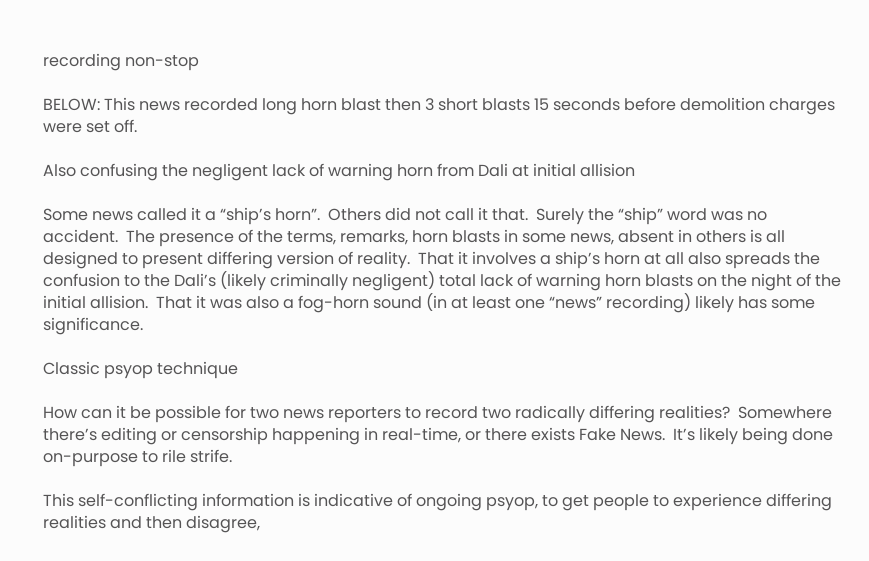recording non-stop

BELOW: This news recorded long horn blast then 3 short blasts 15 seconds before demolition charges were set off.

Also confusing the negligent lack of warning horn from Dali at initial allision

Some news called it a “ship’s horn”.  Others did not call it that.  Surely the “ship” word was no accident.  The presence of the terms, remarks, horn blasts in some news, absent in others is all designed to present differing version of reality.  That it involves a ship’s horn at all also spreads the confusion to the Dali’s (likely criminally negligent) total lack of warning horn blasts on the night of the initial allision.  That it was also a fog-horn sound (in at least one “news” recording) likely has some significance.

Classic psyop technique

How can it be possible for two news reporters to record two radically differing realities?  Somewhere there’s editing or censorship happening in real-time, or there exists Fake News.  It’s likely being done on-purpose to rile strife.

This self-conflicting information is indicative of ongoing psyop, to get people to experience differing realities and then disagree,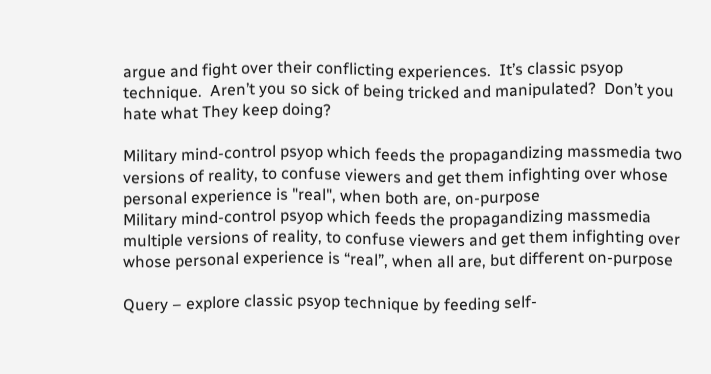argue and fight over their conflicting experiences.  It’s classic psyop technique.  Aren’t you so sick of being tricked and manipulated?  Don’t you hate what They keep doing?

Military mind-control psyop which feeds the propagandizing massmedia two versions of reality, to confuse viewers and get them infighting over whose personal experience is "real", when both are, on-purpose
Military mind-control psyop which feeds the propagandizing massmedia multiple versions of reality, to confuse viewers and get them infighting over whose personal experience is “real”, when all are, but different on-purpose

Query – explore classic psyop technique by feeding self-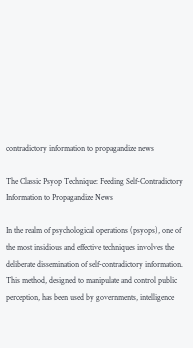contradictory information to propagandize news

The Classic Psyop Technique: Feeding Self-Contradictory Information to Propagandize News

In the realm of psychological operations (psyops), one of the most insidious and effective techniques involves the deliberate dissemination of self-contradictory information. This method, designed to manipulate and control public perception, has been used by governments, intelligence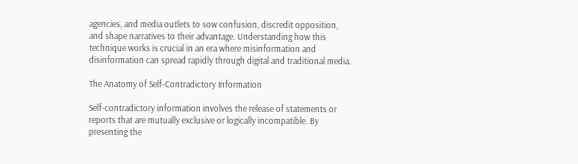agencies, and media outlets to sow confusion, discredit opposition, and shape narratives to their advantage. Understanding how this technique works is crucial in an era where misinformation and disinformation can spread rapidly through digital and traditional media.

The Anatomy of Self-Contradictory Information

Self-contradictory information involves the release of statements or reports that are mutually exclusive or logically incompatible. By presenting the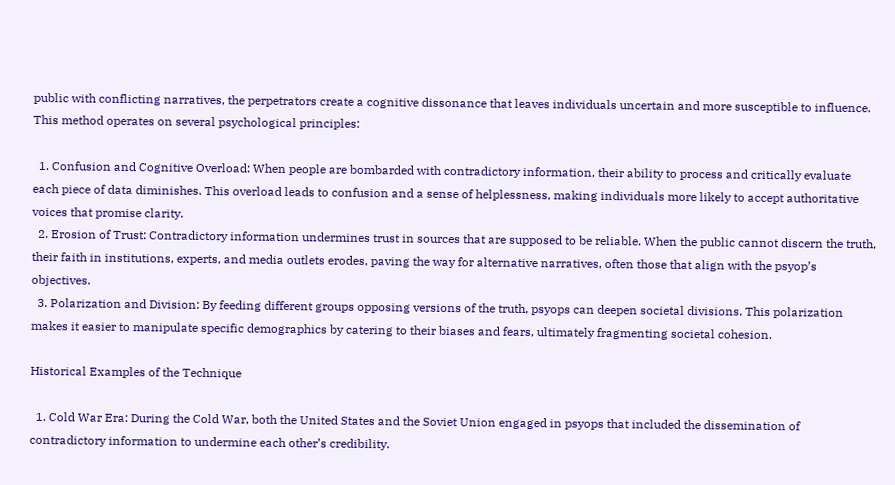public with conflicting narratives, the perpetrators create a cognitive dissonance that leaves individuals uncertain and more susceptible to influence. This method operates on several psychological principles:

  1. Confusion and Cognitive Overload: When people are bombarded with contradictory information, their ability to process and critically evaluate each piece of data diminishes. This overload leads to confusion and a sense of helplessness, making individuals more likely to accept authoritative voices that promise clarity.
  2. Erosion of Trust: Contradictory information undermines trust in sources that are supposed to be reliable. When the public cannot discern the truth, their faith in institutions, experts, and media outlets erodes, paving the way for alternative narratives, often those that align with the psyop’s objectives.
  3. Polarization and Division: By feeding different groups opposing versions of the truth, psyops can deepen societal divisions. This polarization makes it easier to manipulate specific demographics by catering to their biases and fears, ultimately fragmenting societal cohesion.

Historical Examples of the Technique

  1. Cold War Era: During the Cold War, both the United States and the Soviet Union engaged in psyops that included the dissemination of contradictory information to undermine each other’s credibility.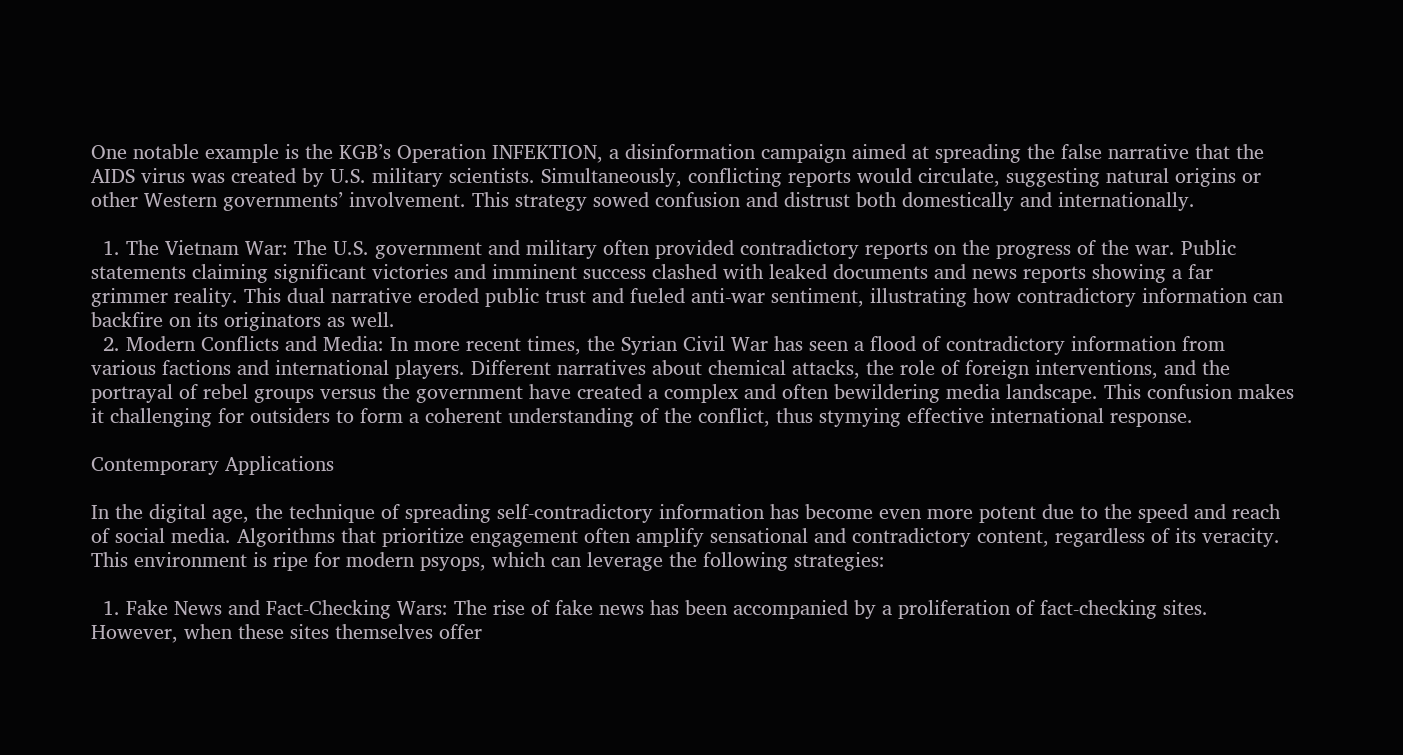One notable example is the KGB’s Operation INFEKTION, a disinformation campaign aimed at spreading the false narrative that the AIDS virus was created by U.S. military scientists. Simultaneously, conflicting reports would circulate, suggesting natural origins or other Western governments’ involvement. This strategy sowed confusion and distrust both domestically and internationally.

  1. The Vietnam War: The U.S. government and military often provided contradictory reports on the progress of the war. Public statements claiming significant victories and imminent success clashed with leaked documents and news reports showing a far grimmer reality. This dual narrative eroded public trust and fueled anti-war sentiment, illustrating how contradictory information can backfire on its originators as well.
  2. Modern Conflicts and Media: In more recent times, the Syrian Civil War has seen a flood of contradictory information from various factions and international players. Different narratives about chemical attacks, the role of foreign interventions, and the portrayal of rebel groups versus the government have created a complex and often bewildering media landscape. This confusion makes it challenging for outsiders to form a coherent understanding of the conflict, thus stymying effective international response.

Contemporary Applications

In the digital age, the technique of spreading self-contradictory information has become even more potent due to the speed and reach of social media. Algorithms that prioritize engagement often amplify sensational and contradictory content, regardless of its veracity. This environment is ripe for modern psyops, which can leverage the following strategies:

  1. Fake News and Fact-Checking Wars: The rise of fake news has been accompanied by a proliferation of fact-checking sites. However, when these sites themselves offer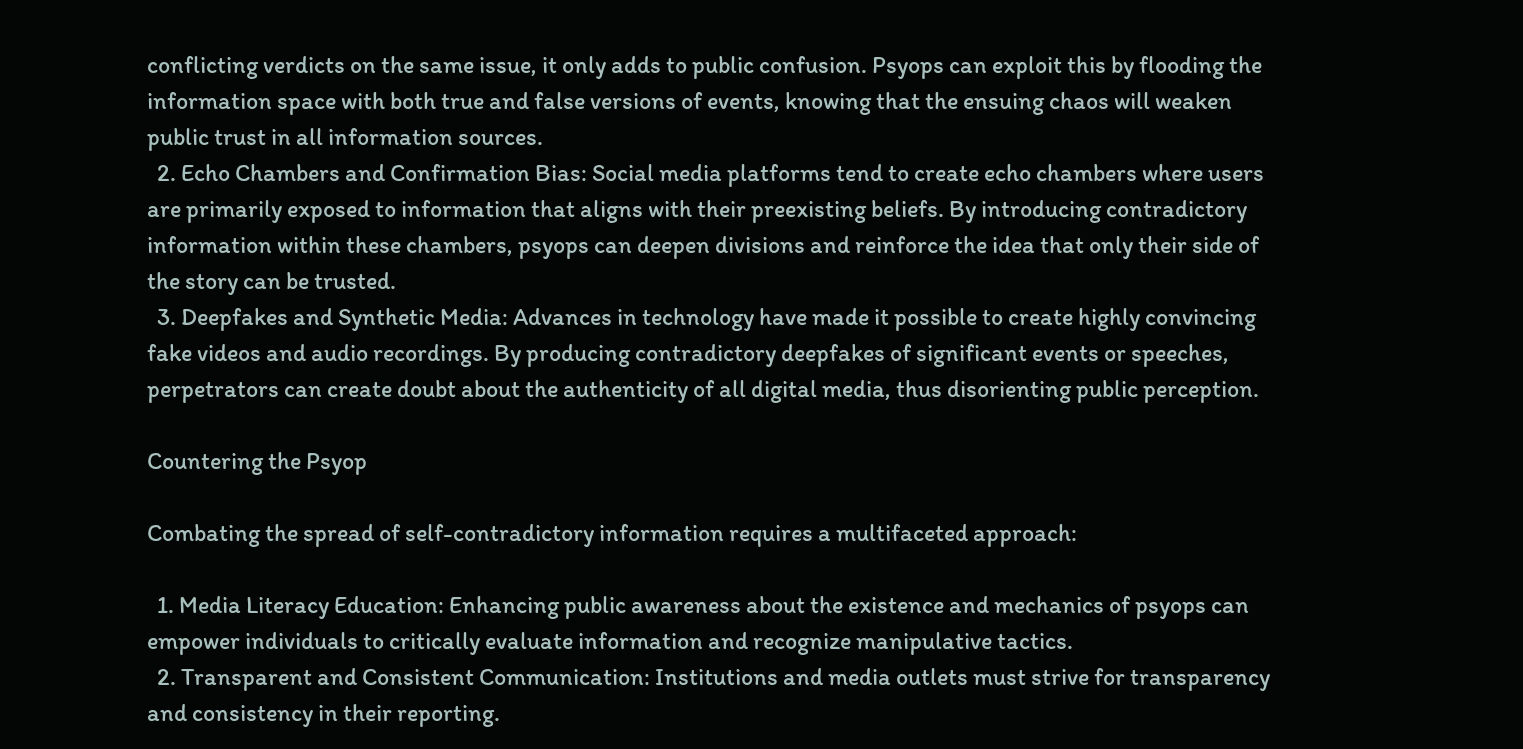conflicting verdicts on the same issue, it only adds to public confusion. Psyops can exploit this by flooding the information space with both true and false versions of events, knowing that the ensuing chaos will weaken public trust in all information sources.
  2. Echo Chambers and Confirmation Bias: Social media platforms tend to create echo chambers where users are primarily exposed to information that aligns with their preexisting beliefs. By introducing contradictory information within these chambers, psyops can deepen divisions and reinforce the idea that only their side of the story can be trusted.
  3. Deepfakes and Synthetic Media: Advances in technology have made it possible to create highly convincing fake videos and audio recordings. By producing contradictory deepfakes of significant events or speeches, perpetrators can create doubt about the authenticity of all digital media, thus disorienting public perception.

Countering the Psyop

Combating the spread of self-contradictory information requires a multifaceted approach:

  1. Media Literacy Education: Enhancing public awareness about the existence and mechanics of psyops can empower individuals to critically evaluate information and recognize manipulative tactics.
  2. Transparent and Consistent Communication: Institutions and media outlets must strive for transparency and consistency in their reporting.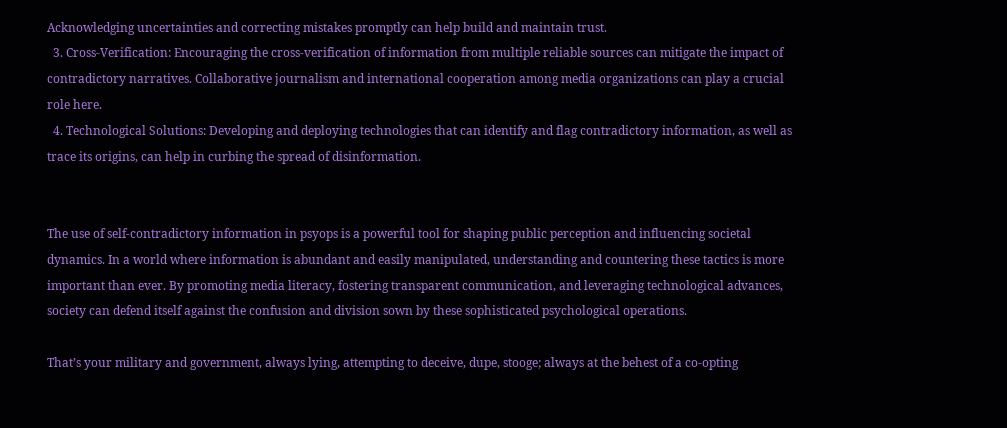Acknowledging uncertainties and correcting mistakes promptly can help build and maintain trust.
  3. Cross-Verification: Encouraging the cross-verification of information from multiple reliable sources can mitigate the impact of contradictory narratives. Collaborative journalism and international cooperation among media organizations can play a crucial role here.
  4. Technological Solutions: Developing and deploying technologies that can identify and flag contradictory information, as well as trace its origins, can help in curbing the spread of disinformation.


The use of self-contradictory information in psyops is a powerful tool for shaping public perception and influencing societal dynamics. In a world where information is abundant and easily manipulated, understanding and countering these tactics is more important than ever. By promoting media literacy, fostering transparent communication, and leveraging technological advances, society can defend itself against the confusion and division sown by these sophisticated psychological operations.

That’s your military and government, always lying, attempting to deceive, dupe, stooge; always at the behest of a co-opting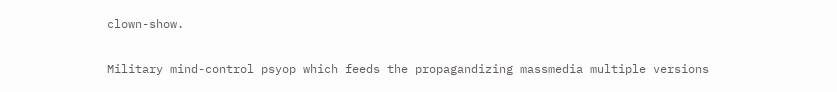clown-show.

Military mind-control psyop which feeds the propagandizing massmedia multiple versions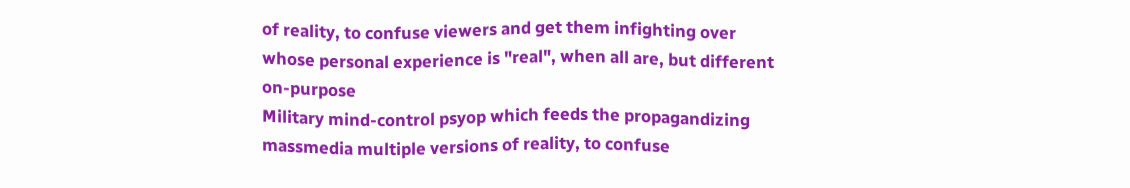of reality, to confuse viewers and get them infighting over whose personal experience is "real", when all are, but different on-purpose
Military mind-control psyop which feeds the propagandizing massmedia multiple versions of reality, to confuse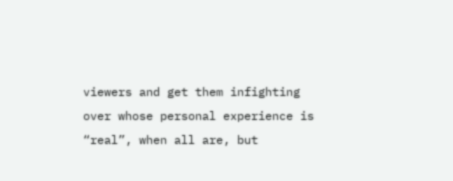viewers and get them infighting over whose personal experience is “real”, when all are, but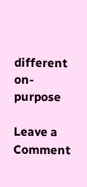different on-purpose

Leave a Comment